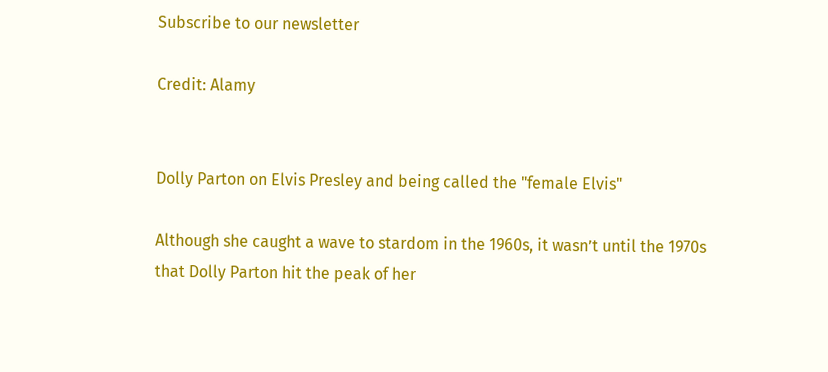Subscribe to our newsletter

Credit: Alamy


Dolly Parton on Elvis Presley and being called the "female Elvis"

Although she caught a wave to stardom in the 1960s, it wasn’t until the 1970s that Dolly Parton hit the peak of her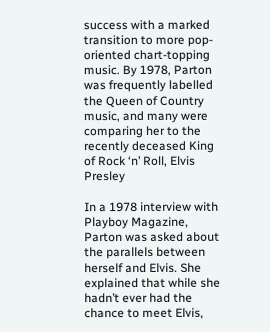success with a marked transition to more pop-oriented chart-topping music. By 1978, Parton was frequently labelled the Queen of Country music, and many were comparing her to the recently deceased King of Rock ‘n’ Roll, Elvis Presley

In a 1978 interview with Playboy Magazine, Parton was asked about the parallels between herself and Elvis. She explained that while she hadn’t ever had the chance to meet Elvis,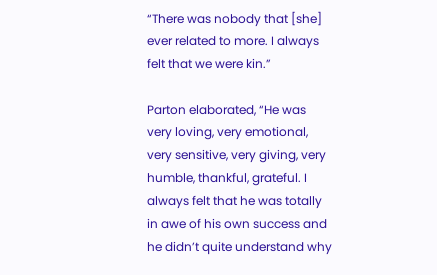“There was nobody that [she] ever related to more. I always felt that we were kin.”

Parton elaborated, “He was very loving, very emotional, very sensitive, very giving, very humble, thankful, grateful. I always felt that he was totally in awe of his own success and he didn’t quite understand why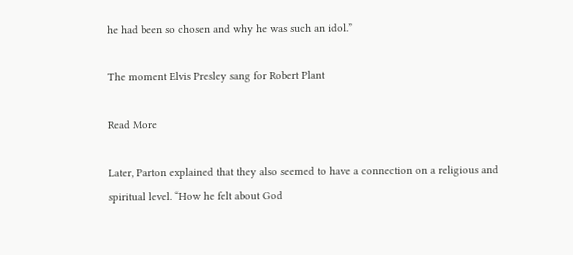he had been so chosen and why he was such an idol.”

The moment Elvis Presley sang for Robert Plant

Read More

Later, Parton explained that they also seemed to have a connection on a religious and spiritual level. “How he felt about God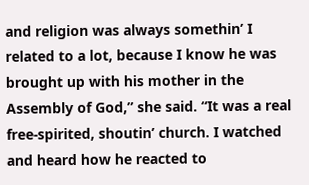and religion was always somethin’ I related to a lot, because I know he was brought up with his mother in the Assembly of God,” she said. “It was a real free-spirited, shoutin’ church. I watched and heard how he reacted to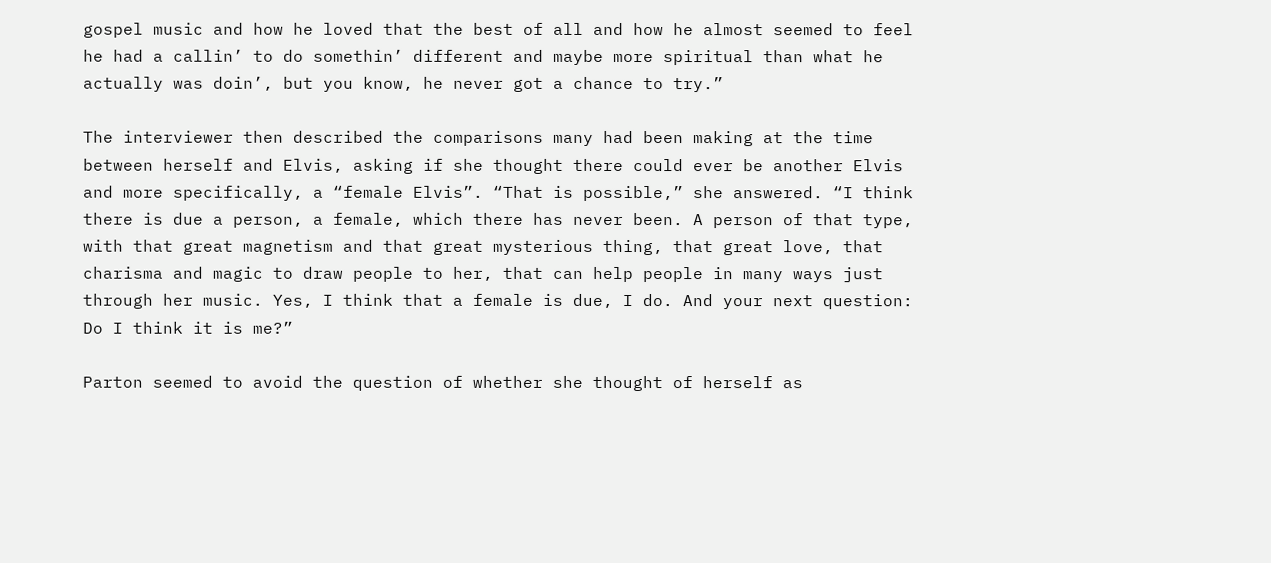gospel music and how he loved that the best of all and how he almost seemed to feel he had a callin’ to do somethin’ different and maybe more spiritual than what he actually was doin’, but you know, he never got a chance to try.”

The interviewer then described the comparisons many had been making at the time between herself and Elvis, asking if she thought there could ever be another Elvis and more specifically, a “female Elvis”. “That is possible,” she answered. “I think there is due a person, a female, which there has never been. A person of that type, with that great magnetism and that great mysterious thing, that great love, that charisma and magic to draw people to her, that can help people in many ways just through her music. Yes, I think that a female is due, I do. And your next question: Do I think it is me?”

Parton seemed to avoid the question of whether she thought of herself as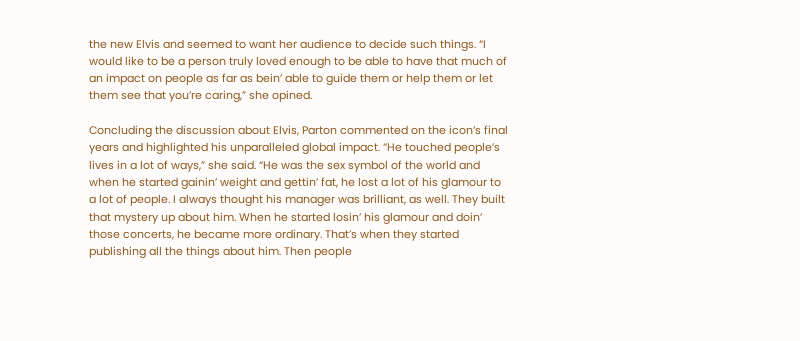the new Elvis and seemed to want her audience to decide such things. “I would like to be a person truly loved enough to be able to have that much of an impact on people as far as bein’ able to guide them or help them or let them see that you’re caring,” she opined.

Concluding the discussion about Elvis, Parton commented on the icon’s final years and highlighted his unparalleled global impact. “He touched people’s lives in a lot of ways,” she said. “He was the sex symbol of the world and when he started gainin’ weight and gettin’ fat, he lost a lot of his glamour to a lot of people. I always thought his manager was brilliant, as well. They built that mystery up about him. When he started losin’ his glamour and doin’ those concerts, he became more ordinary. That’s when they started publishing all the things about him. Then people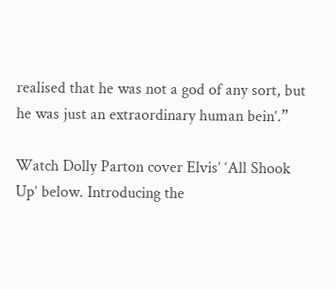realised that he was not a god of any sort, but he was just an extraordinary human bein’.”

Watch Dolly Parton cover Elvis’ ‘All Shook Up’ below. Introducing the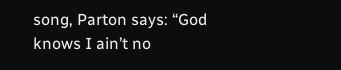song, Parton says: “God knows I ain’t no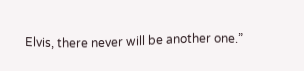Elvis, there never will be another one.”